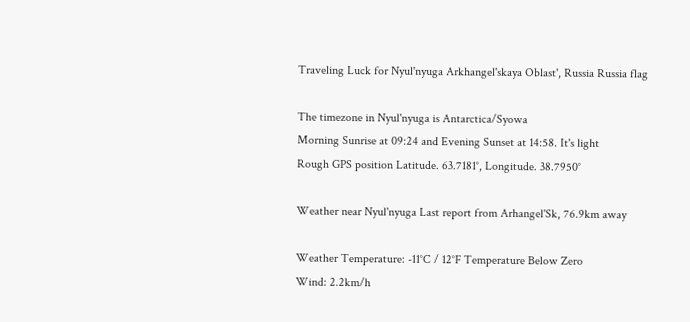Traveling Luck for Nyul'nyuga Arkhangel'skaya Oblast', Russia Russia flag

The timezone in Nyul'nyuga is Antarctica/Syowa
Morning Sunrise at 09:24 and Evening Sunset at 14:58. It's light
Rough GPS position Latitude. 63.7181°, Longitude. 38.7950°

Weather near Nyul'nyuga Last report from Arhangel'Sk, 76.9km away

Weather Temperature: -11°C / 12°F Temperature Below Zero
Wind: 2.2km/h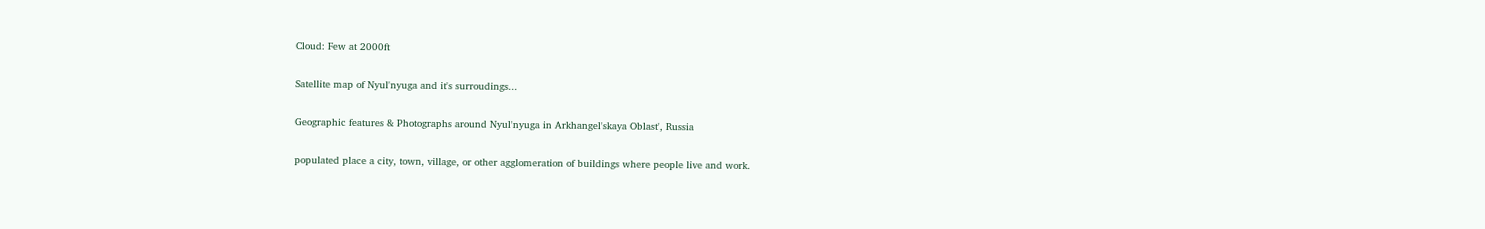Cloud: Few at 2000ft

Satellite map of Nyul'nyuga and it's surroudings...

Geographic features & Photographs around Nyul'nyuga in Arkhangel'skaya Oblast', Russia

populated place a city, town, village, or other agglomeration of buildings where people live and work.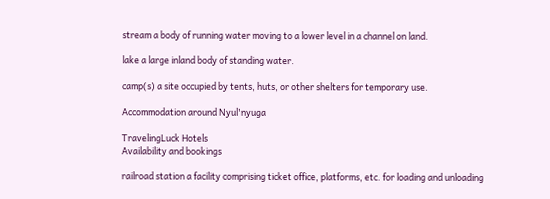stream a body of running water moving to a lower level in a channel on land.

lake a large inland body of standing water.

camp(s) a site occupied by tents, huts, or other shelters for temporary use.

Accommodation around Nyul'nyuga

TravelingLuck Hotels
Availability and bookings

railroad station a facility comprising ticket office, platforms, etc. for loading and unloading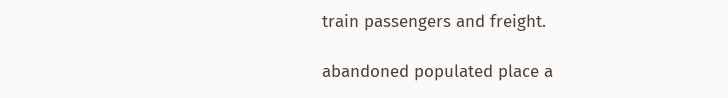train passengers and freight.

abandoned populated place a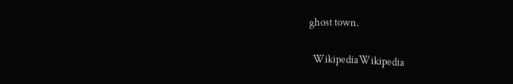ghost town.

  WikipediaWikipedia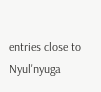entries close to Nyul'nyuga